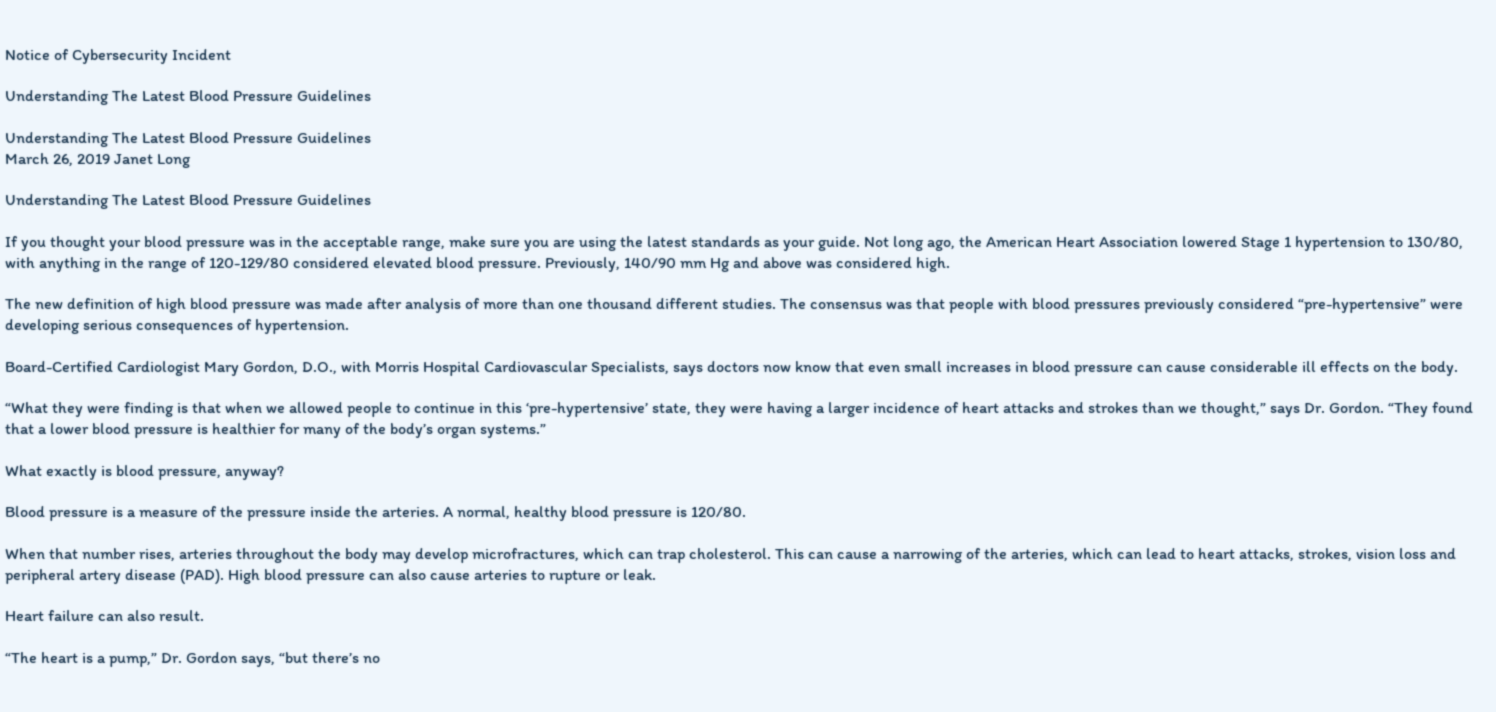Notice of Cybersecurity Incident

Understanding The Latest Blood Pressure Guidelines

Understanding The Latest Blood Pressure Guidelines
March 26, 2019 Janet Long

Understanding The Latest Blood Pressure Guidelines

If you thought your blood pressure was in the acceptable range, make sure you are using the latest standards as your guide. Not long ago, the American Heart Association lowered Stage 1 hypertension to 130/80, with anything in the range of 120-129/80 considered elevated blood pressure. Previously, 140/90 mm Hg and above was considered high.

The new definition of high blood pressure was made after analysis of more than one thousand different studies. The consensus was that people with blood pressures previously considered “pre-hypertensive” were developing serious consequences of hypertension.

Board-Certified Cardiologist Mary Gordon, D.O., with Morris Hospital Cardiovascular Specialists, says doctors now know that even small increases in blood pressure can cause considerable ill effects on the body.

“What they were finding is that when we allowed people to continue in this ‘pre-hypertensive’ state, they were having a larger incidence of heart attacks and strokes than we thought,” says Dr. Gordon. “They found that a lower blood pressure is healthier for many of the body’s organ systems.”

What exactly is blood pressure, anyway?

Blood pressure is a measure of the pressure inside the arteries. A normal, healthy blood pressure is 120/80.

When that number rises, arteries throughout the body may develop microfractures, which can trap cholesterol. This can cause a narrowing of the arteries, which can lead to heart attacks, strokes, vision loss and peripheral artery disease (PAD). High blood pressure can also cause arteries to rupture or leak.

Heart failure can also result.

“The heart is a pump,” Dr. Gordon says, “but there’s no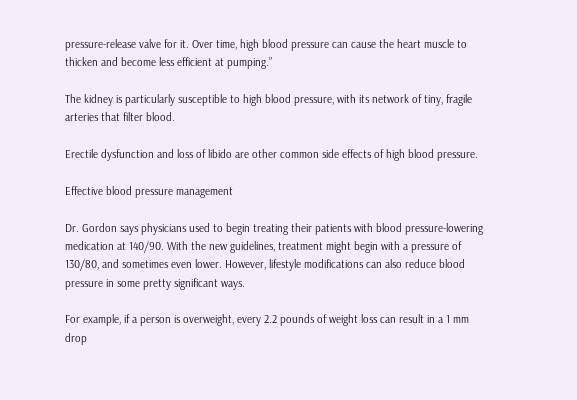pressure-release valve for it. Over time, high blood pressure can cause the heart muscle to thicken and become less efficient at pumping.”

The kidney is particularly susceptible to high blood pressure, with its network of tiny, fragile arteries that filter blood.

Erectile dysfunction and loss of libido are other common side effects of high blood pressure.

Effective blood pressure management

Dr. Gordon says physicians used to begin treating their patients with blood pressure-lowering medication at 140/90. With the new guidelines, treatment might begin with a pressure of 130/80, and sometimes even lower. However, lifestyle modifications can also reduce blood pressure in some pretty significant ways.

For example, if a person is overweight, every 2.2 pounds of weight loss can result in a 1 mm drop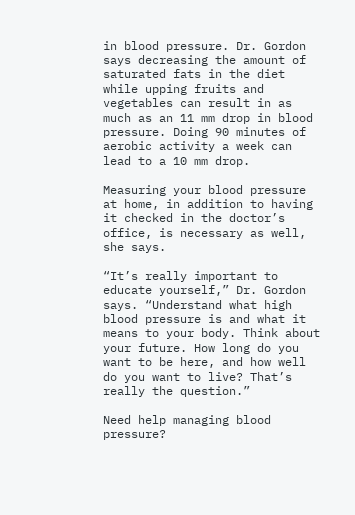in blood pressure. Dr. Gordon says decreasing the amount of saturated fats in the diet while upping fruits and vegetables can result in as much as an 11 mm drop in blood pressure. Doing 90 minutes of aerobic activity a week can lead to a 10 mm drop.

Measuring your blood pressure at home, in addition to having it checked in the doctor’s office, is necessary as well, she says.

“It’s really important to educate yourself,” Dr. Gordon says. “Understand what high blood pressure is and what it means to your body. Think about your future. How long do you want to be here, and how well do you want to live? That’s really the question.”

Need help managing blood pressure?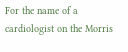For the name of a cardiologist on the Morris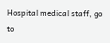Hospital medical staff, go to